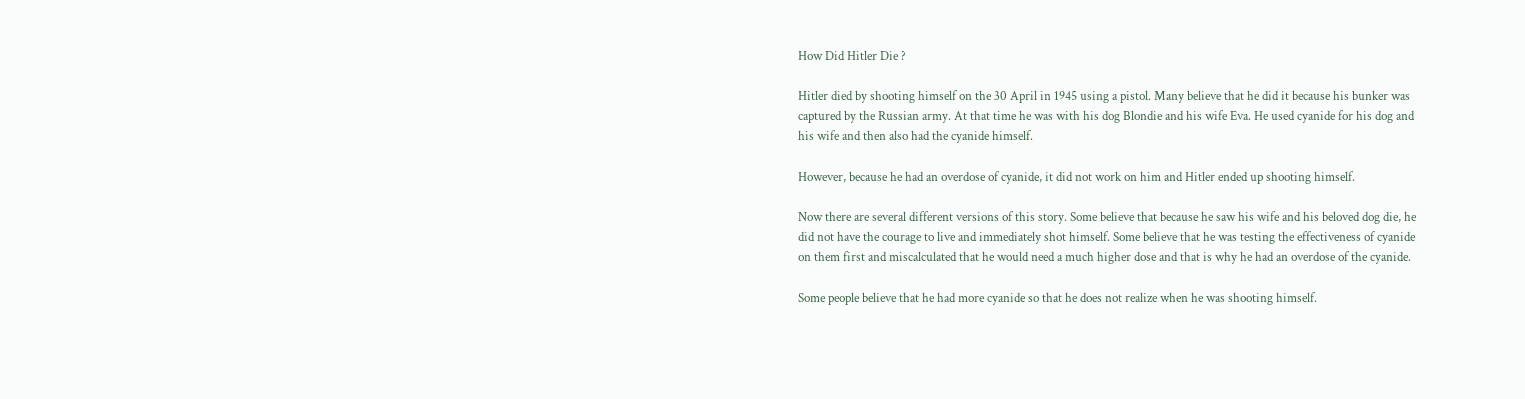How Did Hitler Die ?

Hitler died by shooting himself on the 30 April in 1945 using a pistol. Many believe that he did it because his bunker was captured by the Russian army. At that time he was with his dog Blondie and his wife Eva. He used cyanide for his dog and his wife and then also had the cyanide himself.

However, because he had an overdose of cyanide, it did not work on him and Hitler ended up shooting himself.

Now there are several different versions of this story. Some believe that because he saw his wife and his beloved dog die, he did not have the courage to live and immediately shot himself. Some believe that he was testing the effectiveness of cyanide on them first and miscalculated that he would need a much higher dose and that is why he had an overdose of the cyanide.

Some people believe that he had more cyanide so that he does not realize when he was shooting himself.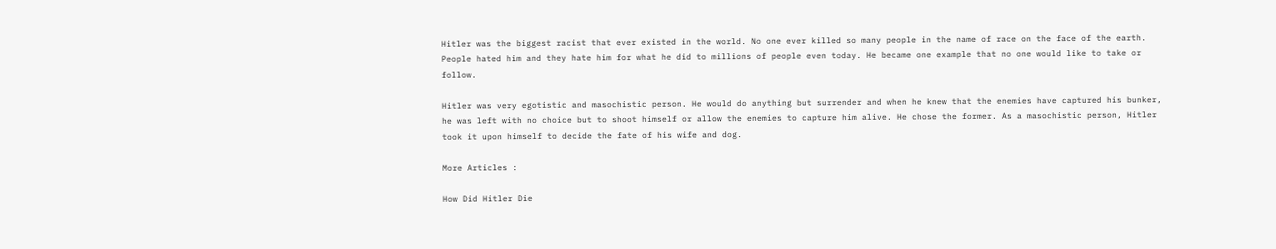Hitler was the biggest racist that ever existed in the world. No one ever killed so many people in the name of race on the face of the earth. People hated him and they hate him for what he did to millions of people even today. He became one example that no one would like to take or follow.

Hitler was very egotistic and masochistic person. He would do anything but surrender and when he knew that the enemies have captured his bunker, he was left with no choice but to shoot himself or allow the enemies to capture him alive. He chose the former. As a masochistic person, Hitler took it upon himself to decide the fate of his wife and dog.

More Articles :

How Did Hitler Die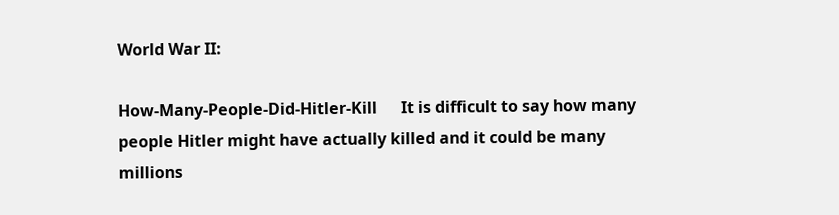World War II:

How-Many-People-Did-Hitler-Kill      It is difficult to say how many people Hitler might have actually killed and it could be many millions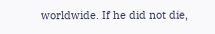worldwide. If he did not die,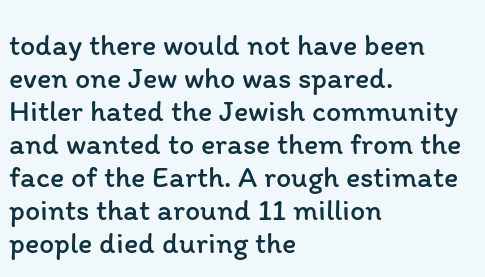today there would not have been even one Jew who was spared. Hitler hated the Jewish community and wanted to erase them from the face of the Earth. A rough estimate points that around 11 million people died during the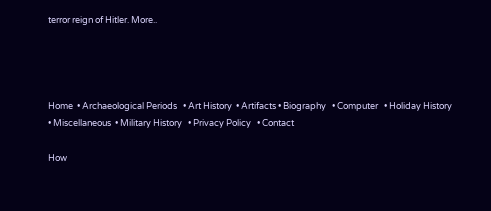terror reign of Hitler. More..




Home  • Archaeological Periods   • Art History  • Artifacts • Biography   • Computer   • Holiday History   • Miscellaneous  • Military History   • Privacy Policy   • Contact

How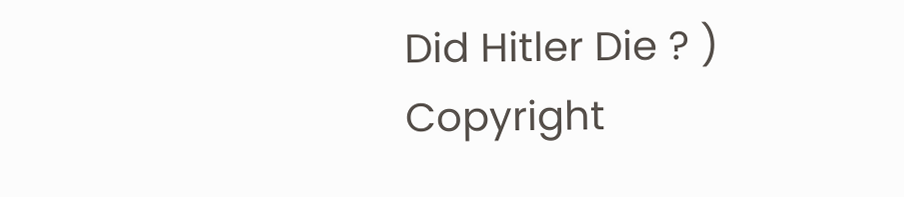Did Hitler Die ? )
Copyright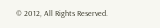© 2012, All Rights Reserved.